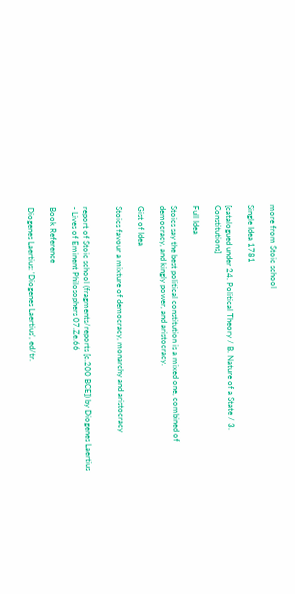more from Stoic school

Single Idea 1781

[catalogued under 24. Political Theory / B. Nature of a State / 3. Constitutions]

Full Idea

Stoics say the best political constitution is a mixed one, combined of democracy, and kingly power, and aristocracy.

Gist of Idea

Stoics favour a mixture of democracy, monarchy and aristocracy


report of Stoic school (fragments/reports [c.200 BCE]) by Diogenes Laertius - Lives of Eminent Philosophers 07.Ze.66

Book Reference

Diogenes Laertius: 'Diogenes Laertius', ed/tr.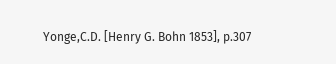Yonge,C.D. [Henry G. Bohn 1853], p.307